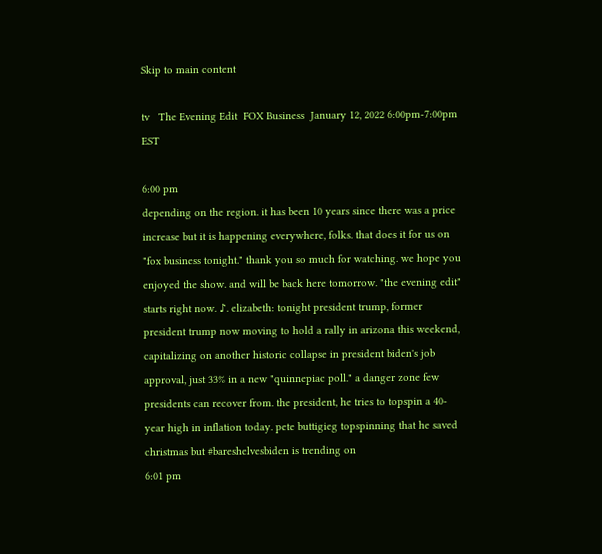Skip to main content

tv   The Evening Edit  FOX Business  January 12, 2022 6:00pm-7:00pm EST

6:00 pm
depending on the region. it has been 10 years since there was a price increase but it is happening everywhere, folks. that does it for us on "fox business tonight." thank you so much for watching. we hope you enjoyed the show. and will be back here tomorrow. "the evening edit" starts right now. ♪. elizabeth: tonight president trump, former president trump now moving to hold a rally in arizona this weekend, capitalizing on another historic collapse in president biden's job approval, just 33% in a new "quinnepiac poll." a danger zone few presidents can recover from. the president, he tries to topspin a 40-year high in inflation today. pete buttigieg topspinning that he saved christmas but #bareshelvesbiden is trending on
6:01 pm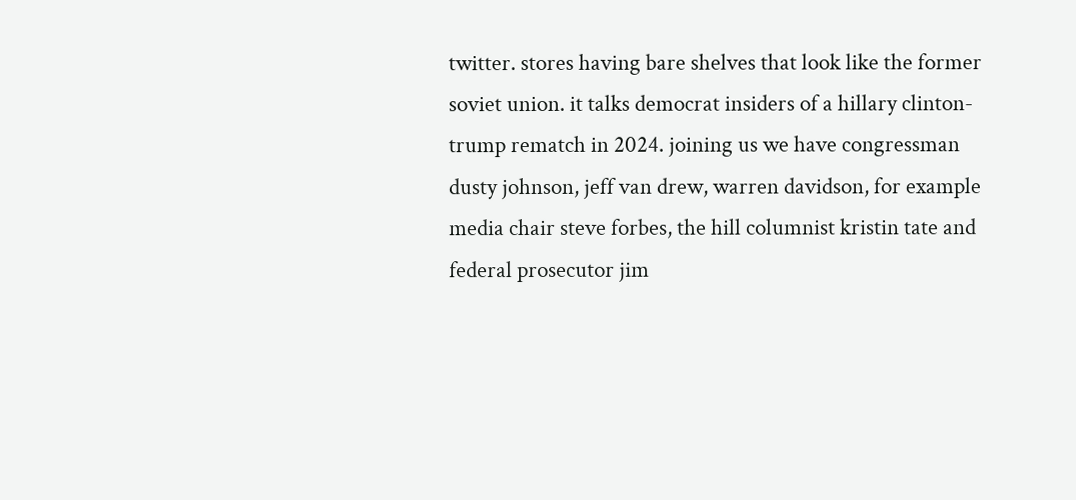twitter. stores having bare shelves that look like the former soviet union. it talks democrat insiders of a hillary clinton-trump rematch in 2024. joining us we have congressman dusty johnson, jeff van drew, warren davidson, for example media chair steve forbes, the hill columnist kristin tate and federal prosecutor jim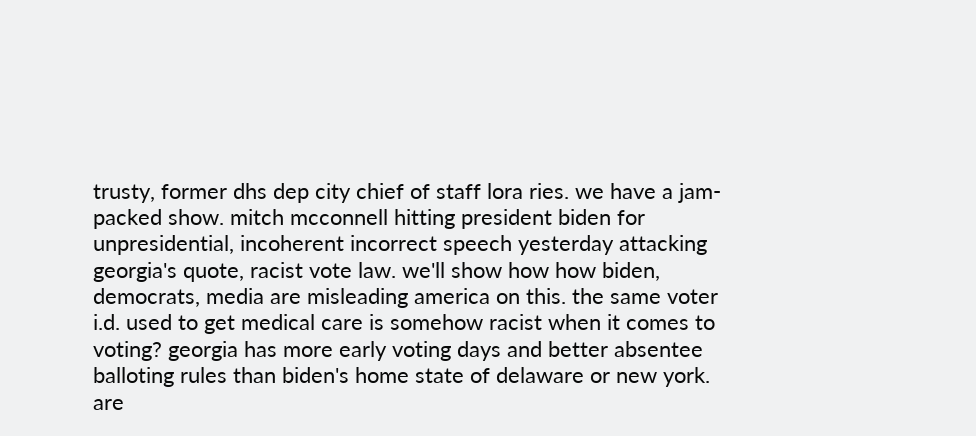trusty, former dhs dep city chief of staff lora ries. we have a jam-packed show. mitch mcconnell hitting president biden for unpresidential, incoherent incorrect speech yesterday attacking georgia's quote, racist vote law. we'll show how how biden, democrats, media are misleading america on this. the same voter i.d. used to get medical care is somehow racist when it comes to voting? georgia has more early voting days and better absentee balloting rules than biden's home state of delaware or new york. are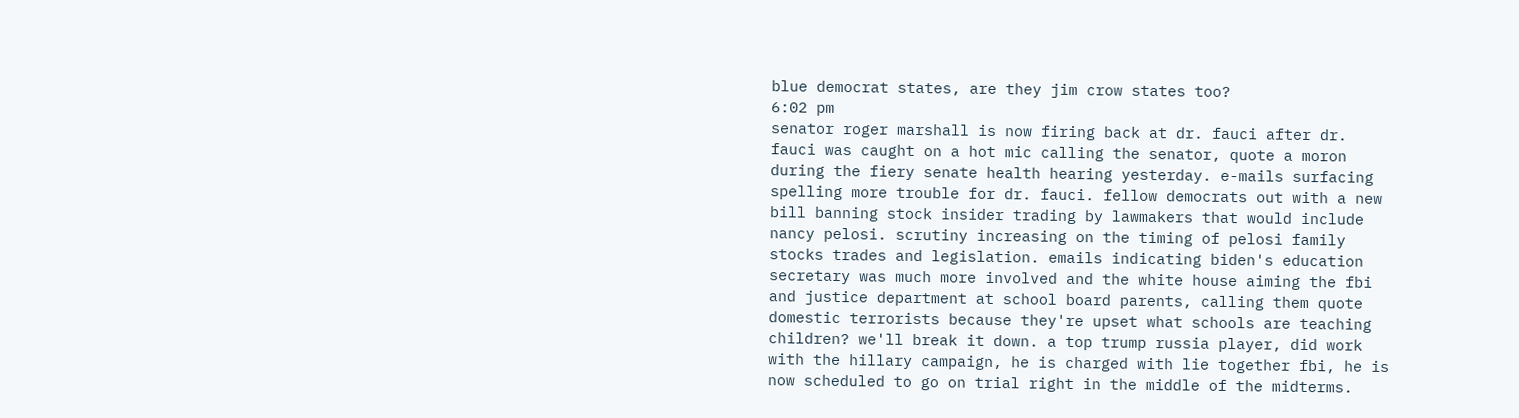blue democrat states, are they jim crow states too?
6:02 pm
senator roger marshall is now firing back at dr. fauci after dr. fauci was caught on a hot mic calling the senator, quote a moron during the fiery senate health hearing yesterday. e-mails surfacing spelling more trouble for dr. fauci. fellow democrats out with a new bill banning stock insider trading by lawmakers that would include nancy pelosi. scrutiny increasing on the timing of pelosi family stocks trades and legislation. emails indicating biden's education secretary was much more involved and the white house aiming the fbi and justice department at school board parents, calling them quote domestic terrorists because they're upset what schools are teaching children? we'll break it down. a top trump russia player, did work with the hillary campaign, he is charged with lie together fbi, he is now scheduled to go on trial right in the middle of the midterms.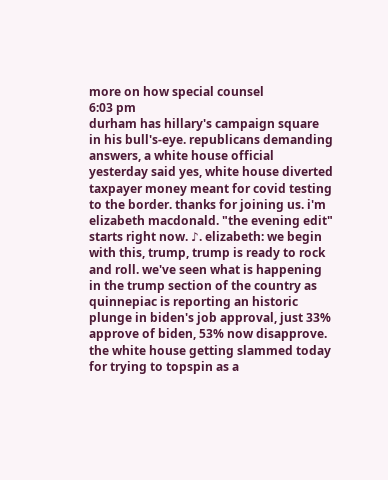more on how special counsel
6:03 pm
durham has hillary's campaign square in his bull's-eye. republicans demanding answers, a white house official yesterday said yes, white house diverted taxpayer money meant for covid testing to the border. thanks for joining us. i'm elizabeth macdonald. "the evening edit" starts right now. ♪. elizabeth: we begin with this, trump, trump is ready to rock and roll. we've seen what is happening in the trump section of the country as quinnepiac is reporting an historic plunge in biden's job approval, just 33% approve of biden, 53% now disapprove. the white house getting slammed today for trying to topspin as a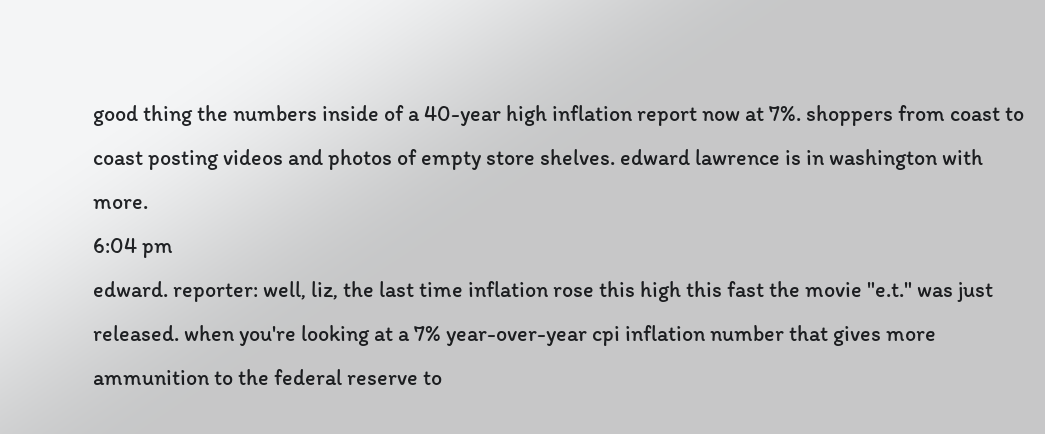good thing the numbers inside of a 40-year high inflation report now at 7%. shoppers from coast to coast posting videos and photos of empty store shelves. edward lawrence is in washington with more.
6:04 pm
edward. reporter: well, liz, the last time inflation rose this high this fast the movie "e.t." was just released. when you're looking at a 7% year-over-year cpi inflation number that gives more ammunition to the federal reserve to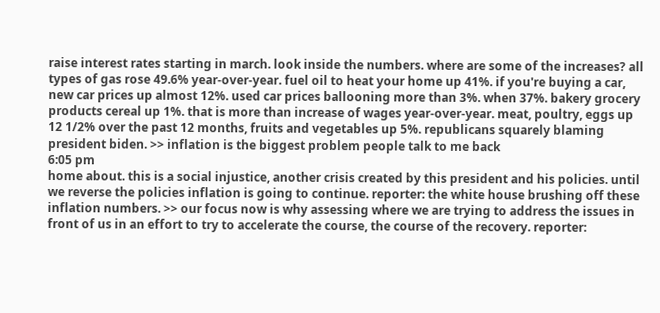raise interest rates starting in march. look inside the numbers. where are some of the increases? all types of gas rose 49.6% year-over-year. fuel oil to heat your home up 41%. if you're buying a car, new car prices up almost 12%. used car prices ballooning more than 3%. when 37%. bakery grocery products cereal up 1%. that is more than increase of wages year-over-year. meat, poultry, eggs up 12 1/2% over the past 12 months, fruits and vegetables up 5%. republicans squarely blaming president biden. >> inflation is the biggest problem people talk to me back
6:05 pm
home about. this is a social injustice, another crisis created by this president and his policies. until we reverse the policies inflation is going to continue. reporter: the white house brushing off these inflation numbers. >> our focus now is why assessing where we are trying to address the issues in front of us in an effort to try to accelerate the course, the course of the recovery. reporter: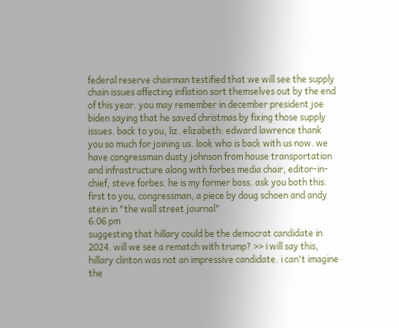federal reserve chairman testified that we will see the supply chain issues affecting inflation sort themselves out by the end of this year. you may remember in december president joe biden saying that he saved christmas by fixing those supply issues. back to you, liz. elizabeth: edward lawrence thank you so much for joining us. look who is back with us now. we have congressman dusty johnson from house transportation and infrastructure along with forbes media chair, editor-in-chief, steve forbes. he is my former boss. ask you both this. first to you, congressman, a piece by doug schoen and andy stein in "the wall street journal"
6:06 pm
suggesting that hillary could be the democrat candidate in 2024. will we see a rematch with trump? >> i will say this, hillary clinton was not an impressive candidate. i can't imagine the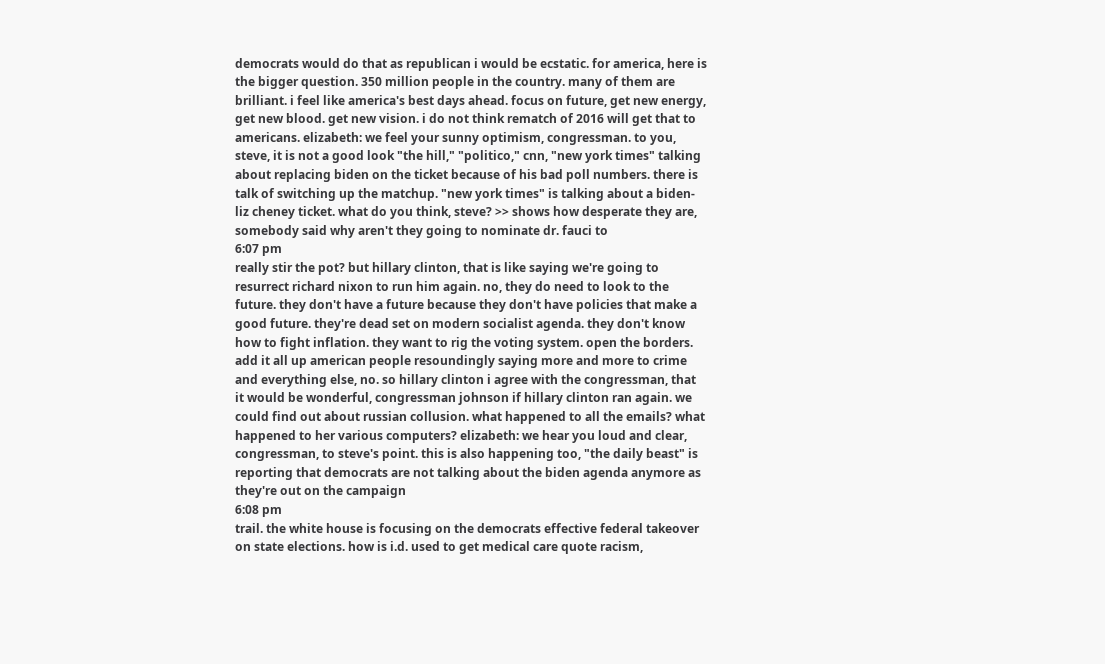democrats would do that as republican i would be ecstatic. for america, here is the bigger question. 350 million people in the country. many of them are brilliant. i feel like america's best days ahead. focus on future, get new energy, get new blood. get new vision. i do not think rematch of 2016 will get that to americans. elizabeth: we feel your sunny optimism, congressman. to you, steve, it is not a good look "the hill," "politico," cnn, "new york times" talking about replacing biden on the ticket because of his bad poll numbers. there is talk of switching up the matchup. "new york times" is talking about a biden-liz cheney ticket. what do you think, steve? >> shows how desperate they are, somebody said why aren't they going to nominate dr. fauci to
6:07 pm
really stir the pot? but hillary clinton, that is like saying we're going to resurrect richard nixon to run him again. no, they do need to look to the future. they don't have a future because they don't have policies that make a good future. they're dead set on modern socialist agenda. they don't know how to fight inflation. they want to rig the voting system. open the borders. add it all up american people resoundingly saying more and more to crime and everything else, no. so hillary clinton i agree with the congressman, that it would be wonderful, congressman johnson if hillary clinton ran again. we could find out about russian collusion. what happened to all the emails? what happened to her various computers? elizabeth: we hear you loud and clear, congressman, to steve's point. this is also happening too, "the daily beast" is reporting that democrats are not talking about the biden agenda anymore as they're out on the campaign
6:08 pm
trail. the white house is focusing on the democrats effective federal takeover on state elections. how is i.d. used to get medical care quote racism,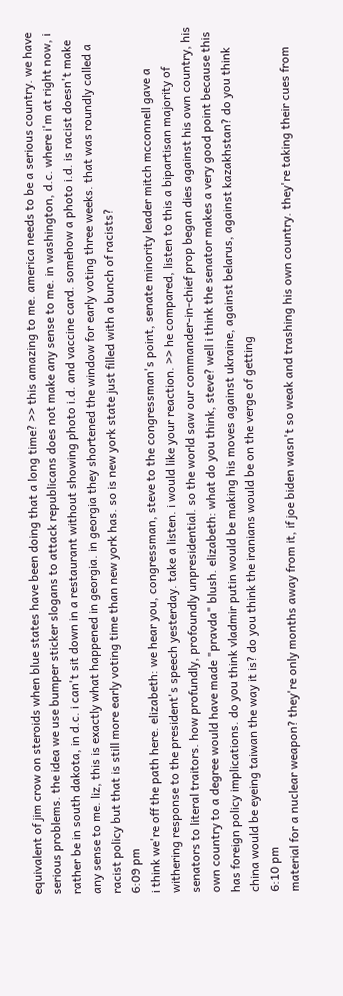equivalent of jim crow on steroids when blue states have been doing that a long time? >> this amazing to me. america needs to be a serious country. we have serious problems. the idea we use bumper sticker slogans to attack republicans does not make any sense to me. in washington, d.c. where i'm at right now, i rather be in south dakota, in d.c. i can't sit down in a restaurant without showing photo i.d. and vaccine card. somehow a photo i.d. is racist doesn't make any sense to me. liz, this is exactly what happened in georgia. in georgia they shortened the window for early voting three weeks. that was roundly called a racist policy but that is still more early voting time than new york has. so is new york state just filled with a bunch of racists?
6:09 pm
i think we're off the path here. elizabeth: we hear you, congressman, steve to the congressman's point, senate minority leader mitch mcconnell gave a withering response to the president's speech yesterday. take a listen. i would like your reaction. >> he compared, listen to this a bipartisan majority of senators to literal traitors. how profundly, profoundly unpresidential. so the world saw our commander-in-chief prop began dies against his own country, his own country to a degree would have made "pravda" blush. elizabeth: what do you think, steve? well i think the senator makes a very good point because this has foreign policy implications. do you think vladmir putin would be making his moves against ukraine, against belarus, against kazakhstan? do you think china would be eyeing taiwan the way it is? do you think the iranians would be on the verge of getting
6:10 pm
material for a nuclear weapon? they're only months away from it, if joe biden wasn't so weak and trashing his own country. they're taking their cues from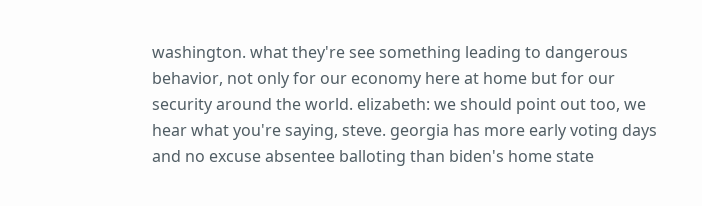washington. what they're see something leading to dangerous behavior, not only for our economy here at home but for our security around the world. elizabeth: we should point out too, we hear what you're saying, steve. georgia has more early voting days and no excuse absentee balloting than biden's home state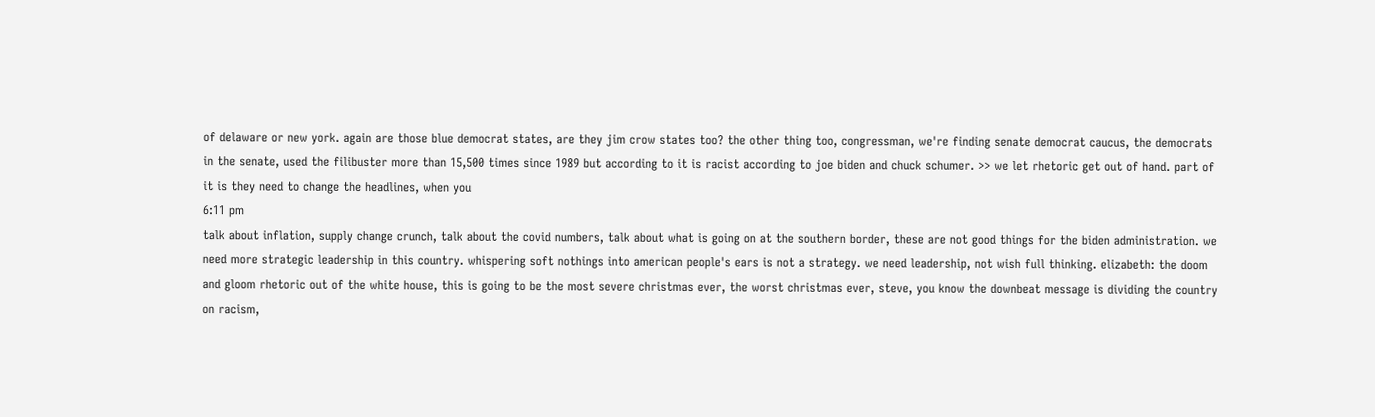of delaware or new york. again are those blue democrat states, are they jim crow states too? the other thing too, congressman, we're finding senate democrat caucus, the democrats in the senate, used the filibuster more than 15,500 times since 1989 but according to it is racist according to joe biden and chuck schumer. >> we let rhetoric get out of hand. part of it is they need to change the headlines, when you
6:11 pm
talk about inflation, supply change crunch, talk about the covid numbers, talk about what is going on at the southern border, these are not good things for the biden administration. we need more strategic leadership in this country. whispering soft nothings into american people's ears is not a strategy. we need leadership, not wish full thinking. elizabeth: the doom and gloom rhetoric out of the white house, this is going to be the most severe christmas ever, the worst christmas ever, steve, you know the downbeat message is dividing the country on racism,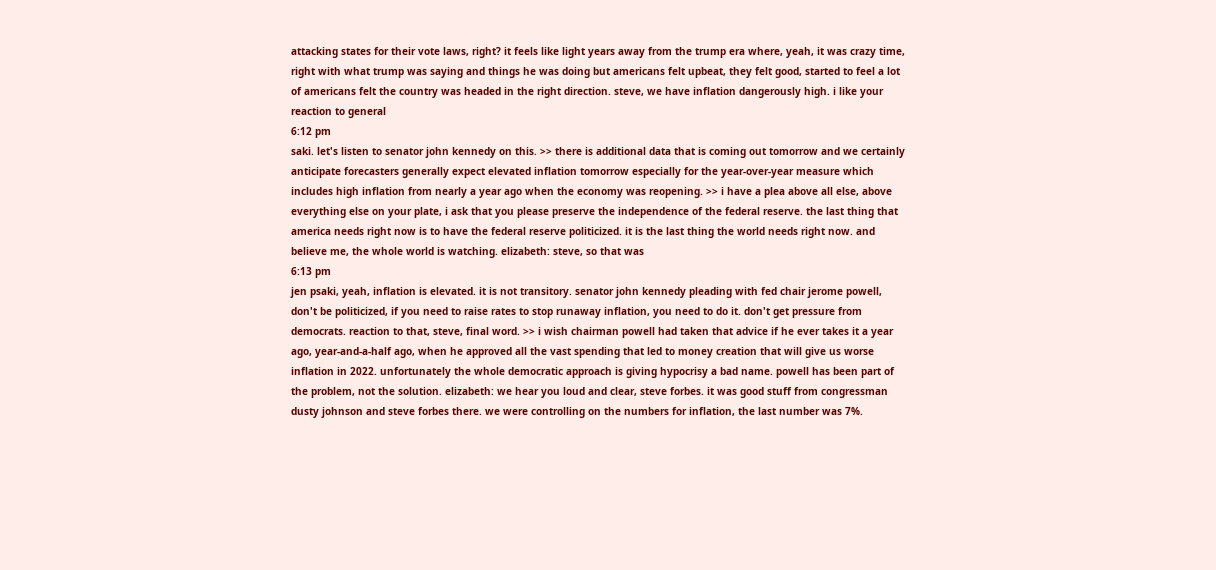attacking states for their vote laws, right? it feels like light years away from the trump era where, yeah, it was crazy time, right with what trump was saying and things he was doing but americans felt upbeat, they felt good, started to feel a lot of americans felt the country was headed in the right direction. steve, we have inflation dangerously high. i like your reaction to general
6:12 pm
saki. let's listen to senator john kennedy on this. >> there is additional data that is coming out tomorrow and we certainly anticipate forecasters generally expect elevated inflation tomorrow especially for the year-over-year measure which includes high inflation from nearly a year ago when the economy was reopening. >> i have a plea above all else, above everything else on your plate, i ask that you please preserve the independence of the federal reserve. the last thing that america needs right now is to have the federal reserve politicized. it is the last thing the world needs right now. and believe me, the whole world is watching. elizabeth: steve, so that was
6:13 pm
jen psaki, yeah, inflation is elevated. it is not transitory. senator john kennedy pleading with fed chair jerome powell, don't be politicized, if you need to raise rates to stop runaway inflation, you need to do it. don't get pressure from democrats. reaction to that, steve, final word. >> i wish chairman powell had taken that advice if he ever takes it a year ago, year-and-a-half ago, when he approved all the vast spending that led to money creation that will give us worse inflation in 2022. unfortunately the whole democratic approach is giving hypocrisy a bad name. powell has been part of the problem, not the solution. elizabeth: we hear you loud and clear, steve forbes. it was good stuff from congressman dusty johnson and steve forbes there. we were controlling on the numbers for inflation, the last number was 7%.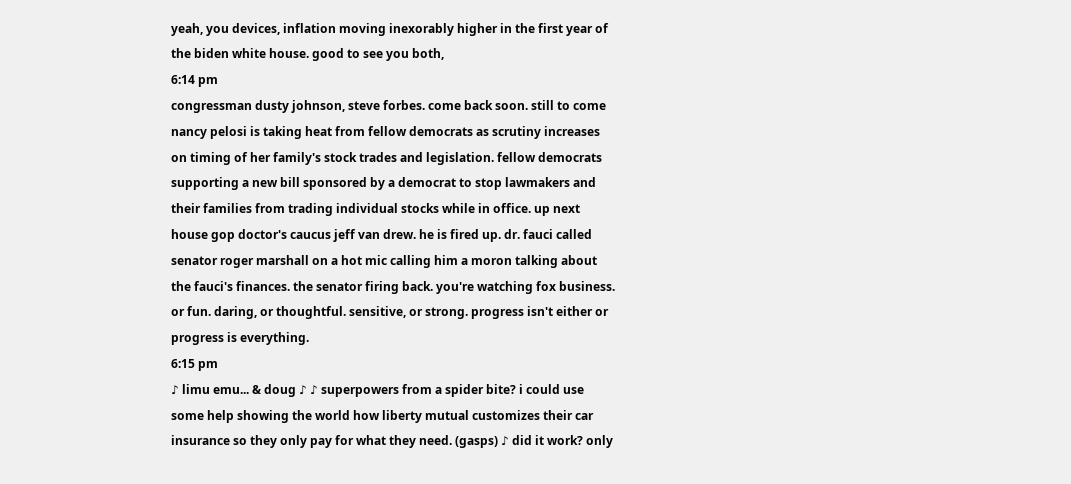yeah, you devices, inflation moving inexorably higher in the first year of the biden white house. good to see you both,
6:14 pm
congressman dusty johnson, steve forbes. come back soon. still to come nancy pelosi is taking heat from fellow democrats as scrutiny increases on timing of her family's stock trades and legislation. fellow democrats supporting a new bill sponsored by a democrat to stop lawmakers and their families from trading individual stocks while in office. up next house gop doctor's caucus jeff van drew. he is fired up. dr. fauci called senator roger marshall on a hot mic calling him a moron talking about the fauci's finances. the senator firing back. you're watching fox business. or fun. daring, or thoughtful. sensitive, or strong. progress isn't either or progress is everything.
6:15 pm
♪ limu emu... & doug ♪ ♪ superpowers from a spider bite? i could use some help showing the world how liberty mutual customizes their car insurance so they only pay for what they need. (gasps) ♪ did it work? only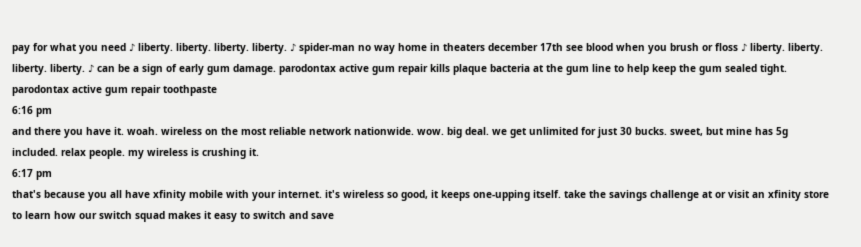pay for what you need ♪ liberty. liberty. liberty. liberty. ♪ spider-man no way home in theaters december 17th see blood when you brush or floss ♪ liberty. liberty. liberty. liberty. ♪ can be a sign of early gum damage. parodontax active gum repair kills plaque bacteria at the gum line to help keep the gum sealed tight. parodontax active gum repair toothpaste
6:16 pm
and there you have it. woah. wireless on the most reliable network nationwide. wow. big deal. we get unlimited for just 30 bucks. sweet, but mine has 5g included. relax people. my wireless is crushing it.
6:17 pm
that's because you all have xfinity mobile with your internet. it's wireless so good, it keeps one-upping itself. take the savings challenge at or visit an xfinity store to learn how our switch squad makes it easy to switch and save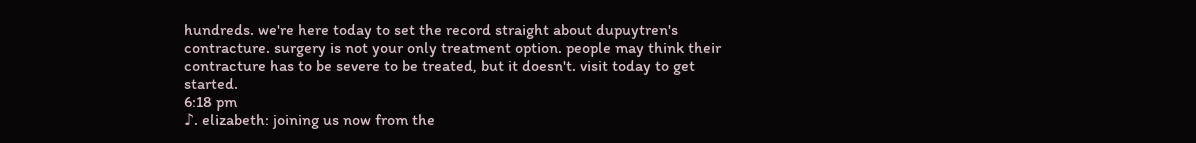hundreds. we're here today to set the record straight about dupuytren's contracture. surgery is not your only treatment option. people may think their contracture has to be severe to be treated, but it doesn't. visit today to get started.
6:18 pm
♪. elizabeth: joining us now from the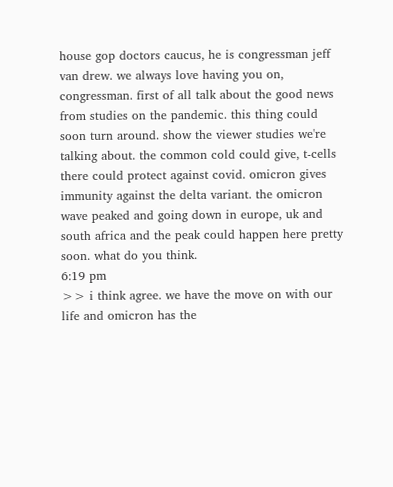house gop doctors caucus, he is congressman jeff van drew. we always love having you on, congressman. first of all talk about the good news from studies on the pandemic. this thing could soon turn around. show the viewer studies we're talking about. the common cold could give, t-cells there could protect against covid. omicron gives immunity against the delta variant. the omicron wave peaked and going down in europe, uk and south africa and the peak could happen here pretty soon. what do you think.
6:19 pm
>> i think agree. we have the move on with our life and omicron has the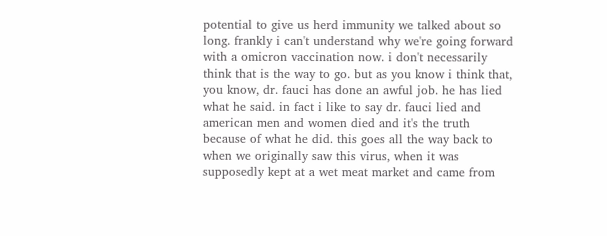potential to give us herd immunity we talked about so long. frankly i can't understand why we're going forward with a omicron vaccination now. i don't necessarily think that is the way to go. but as you know i think that, you know, dr. fauci has done an awful job. he has lied what he said. in fact i like to say dr. fauci lied and american men and women died and it's the truth because of what he did. this goes all the way back to when we originally saw this virus, when it was supposedly kept at a wet meat market and came from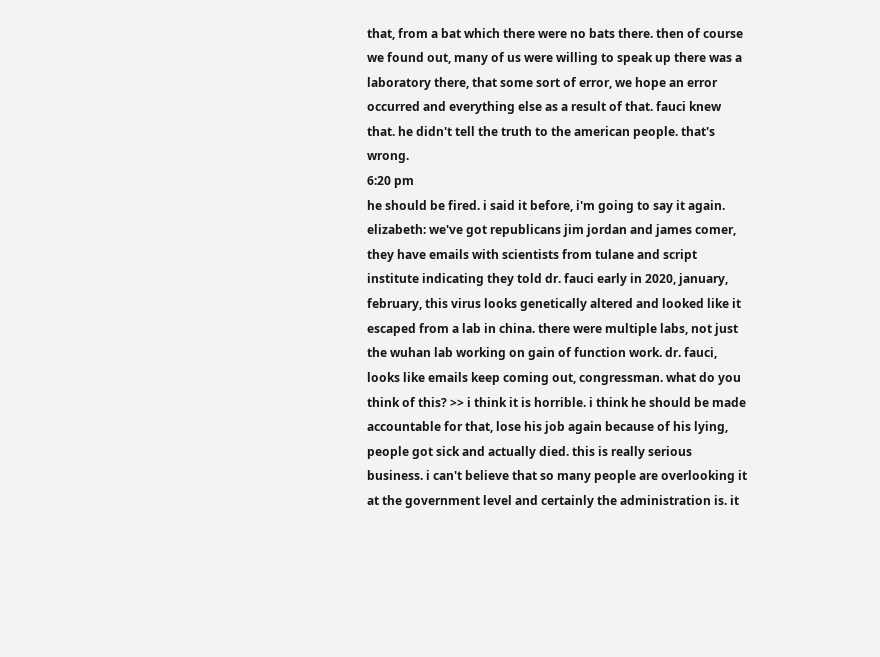that, from a bat which there were no bats there. then of course we found out, many of us were willing to speak up there was a laboratory there, that some sort of error, we hope an error occurred and everything else as a result of that. fauci knew that. he didn't tell the truth to the american people. that's wrong.
6:20 pm
he should be fired. i said it before, i'm going to say it again. elizabeth: we've got republicans jim jordan and james comer, they have emails with scientists from tulane and script institute indicating they told dr. fauci early in 2020, january, february, this virus looks genetically altered and looked like it escaped from a lab in china. there were multiple labs, not just the wuhan lab working on gain of function work. dr. fauci, looks like emails keep coming out, congressman. what do you think of this? >> i think it is horrible. i think he should be made accountable for that, lose his job again because of his lying, people got sick and actually died. this is really serious business. i can't believe that so many people are overlooking it at the government level and certainly the administration is. it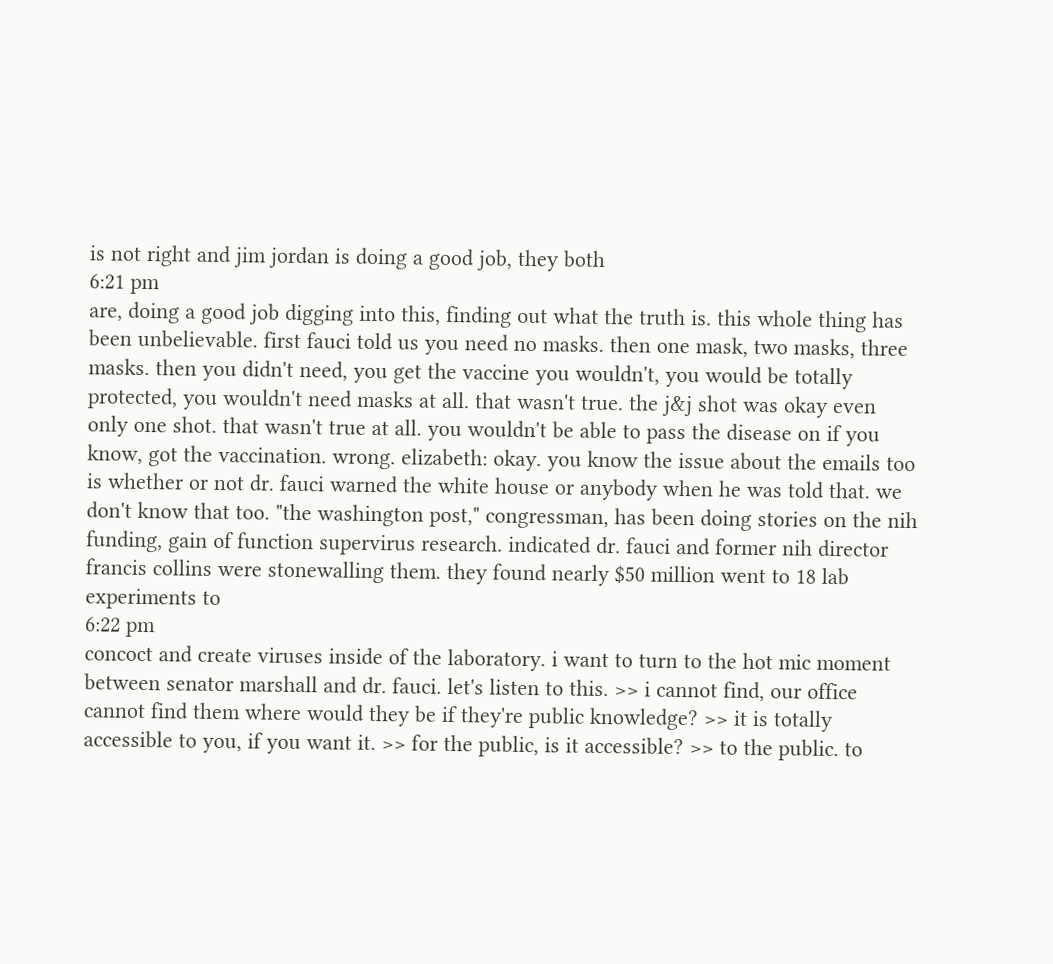is not right and jim jordan is doing a good job, they both
6:21 pm
are, doing a good job digging into this, finding out what the truth is. this whole thing has been unbelievable. first fauci told us you need no masks. then one mask, two masks, three masks. then you didn't need, you get the vaccine you wouldn't, you would be totally protected, you wouldn't need masks at all. that wasn't true. the j&j shot was okay even only one shot. that wasn't true at all. you wouldn't be able to pass the disease on if you know, got the vaccination. wrong. elizabeth: okay. you know the issue about the emails too is whether or not dr. fauci warned the white house or anybody when he was told that. we don't know that too. "the washington post," congressman, has been doing stories on the nih funding, gain of function supervirus research. indicated dr. fauci and former nih director francis collins were stonewalling them. they found nearly $50 million went to 18 lab experiments to
6:22 pm
concoct and create viruses inside of the laboratory. i want to turn to the hot mic moment between senator marshall and dr. fauci. let's listen to this. >> i cannot find, our office cannot find them where would they be if they're public knowledge? >> it is totally accessible to you, if you want it. >> for the public, is it accessible? >> to the public. to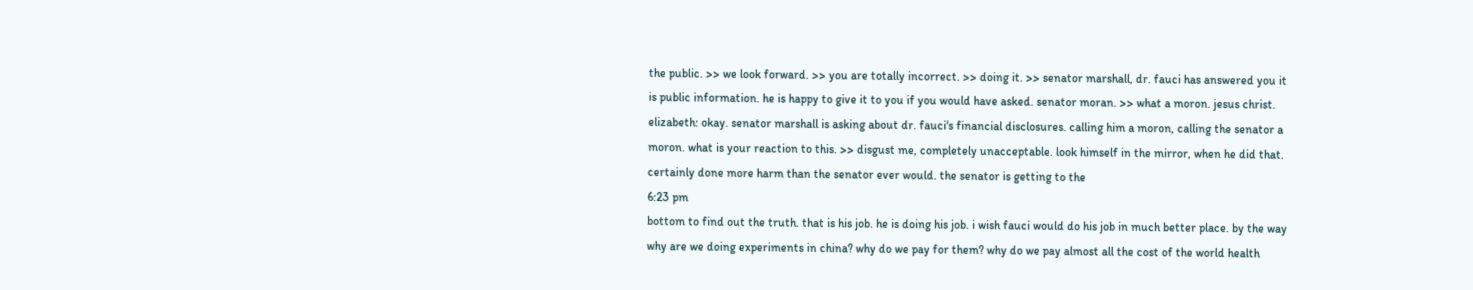the public. >> we look forward. >> you are totally incorrect. >> doing it. >> senator marshall, dr. fauci has answered you it is public information. he is happy to give it to you if you would have asked. senator moran. >> what a moron. jesus christ. elizabeth: okay. senator marshall is asking about dr. fauci's financial disclosures. calling him a moron, calling the senator a moron. what is your reaction to this. >> disgust me, completely unacceptable. look himself in the mirror, when he did that. certainly done more harm than the senator ever would. the senator is getting to the
6:23 pm
bottom to find out the truth. that is his job. he is doing his job. i wish fauci would do his job in much better place. by the way why are we doing experiments in china? why do we pay for them? why do we pay almost all the cost of the world health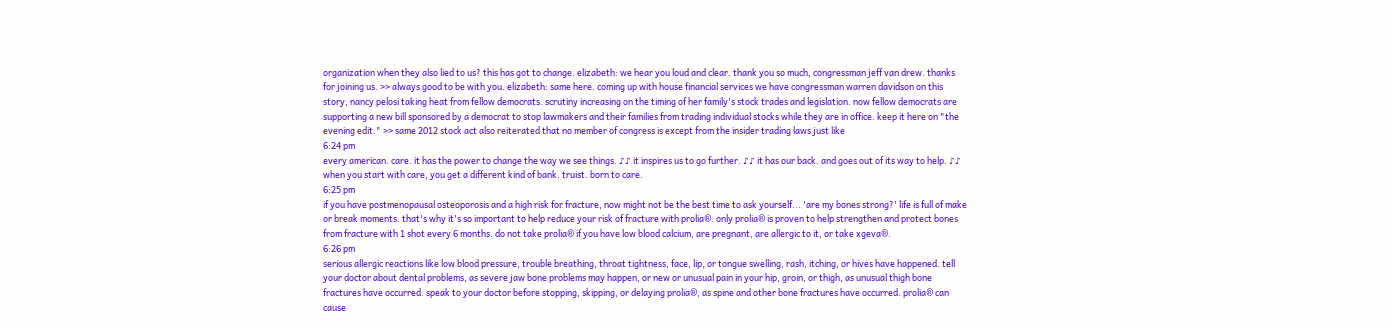organization when they also lied to us? this has got to change. elizabeth: we hear you loud and clear. thank you so much, congressman jeff van drew. thanks for joining us. >> always good to be with you. elizabeth: same here. coming up with house financial services we have congressman warren davidson on this story, nancy pelosi taking heat from fellow democrats. scrutiny increasing on the timing of her family's stock trades and legislation. now fellow democrats are supporting a new bill sponsored by a democrat to stop lawmakers and their families from trading individual stocks while they are in office. keep it here on "the evening edit." >> same 2012 stock act also reiterated that no member of congress is except from the insider trading laws just like
6:24 pm
every american. care. it has the power to change the way we see things. ♪♪ it inspires us to go further. ♪♪ it has our back. and goes out of its way to help. ♪♪ when you start with care, you get a different kind of bank. truist. born to care.
6:25 pm
if you have postmenopausal osteoporosis and a high risk for fracture, now might not be the best time to ask yourself... 'are my bones strong?' life is full of make or break moments. that's why it's so important to help reduce your risk of fracture with prolia®. only prolia® is proven to help strengthen and protect bones from fracture with 1 shot every 6 months. do not take prolia® if you have low blood calcium, are pregnant, are allergic to it, or take xgeva®.
6:26 pm
serious allergic reactions like low blood pressure, trouble breathing, throat tightness, face, lip, or tongue swelling, rash, itching, or hives have happened. tell your doctor about dental problems, as severe jaw bone problems may happen, or new or unusual pain in your hip, groin, or thigh, as unusual thigh bone fractures have occurred. speak to your doctor before stopping, skipping, or delaying prolia®, as spine and other bone fractures have occurred. prolia® can cause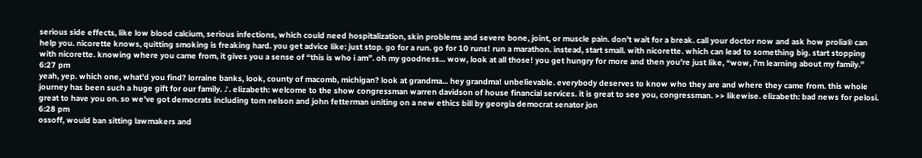serious side effects, like low blood calcium, serious infections, which could need hospitalization, skin problems and severe bone, joint, or muscle pain. don't wait for a break. call your doctor now and ask how prolia® can help you. nicorette knows, quitting smoking is freaking hard. you get advice like: just stop. go for a run. go for 10 runs! run a marathon. instead, start small. with nicorette. which can lead to something big. start stopping with nicorette. knowing where you came from, it gives you a sense of “this is who i am”. oh my goodness... wow, look at all those! you get hungry for more and then you're just like, “wow, i'm learning about my family.”
6:27 pm
yeah, yep. which one, what'd you find? lorraine banks, look, county of macomb, michigan? look at grandma... hey grandma! unbelievable. everybody deserves to know who they are and where they came from. this whole journey has been such a huge gift for our family. ♪. elizabeth: welcome to the show congressman warren davidson of house financial services. it is great to see you, congressman. >> likewise. elizabeth: bad news for pelosi. great to have you on. so we've got democrats including tom nelson and john fetterman uniting on a new ethics bill by georgia democrat senator jon
6:28 pm
ossoff, would ban sitting lawmakers and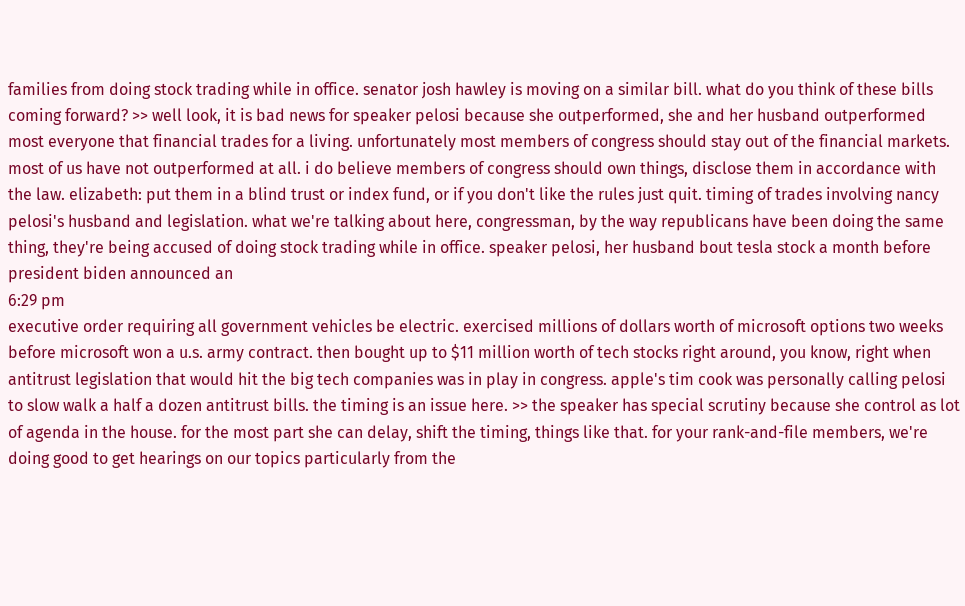families from doing stock trading while in office. senator josh hawley is moving on a similar bill. what do you think of these bills coming forward? >> well look, it is bad news for speaker pelosi because she outperformed, she and her husband outperformed most everyone that financial trades for a living. unfortunately most members of congress should stay out of the financial markets. most of us have not outperformed at all. i do believe members of congress should own things, disclose them in accordance with the law. elizabeth: put them in a blind trust or index fund, or if you don't like the rules just quit. timing of trades involving nancy pelosi's husband and legislation. what we're talking about here, congressman, by the way republicans have been doing the same thing, they're being accused of doing stock trading while in office. speaker pelosi, her husband bout tesla stock a month before president biden announced an
6:29 pm
executive order requiring all government vehicles be electric. exercised millions of dollars worth of microsoft options two weeks before microsoft won a u.s. army contract. then bought up to $11 million worth of tech stocks right around, you know, right when antitrust legislation that would hit the big tech companies was in play in congress. apple's tim cook was personally calling pelosi to slow walk a half a dozen antitrust bills. the timing is an issue here. >> the speaker has special scrutiny because she control as lot of agenda in the house. for the most part she can delay, shift the timing, things like that. for your rank-and-file members, we're doing good to get hearings on our topics particularly from the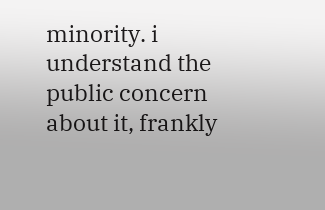minority. i understand the public concern about it, frankly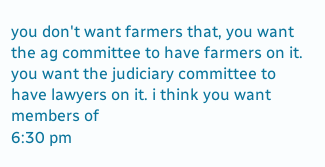you don't want farmers that, you want the ag committee to have farmers on it. you want the judiciary committee to have lawyers on it. i think you want members of
6:30 pm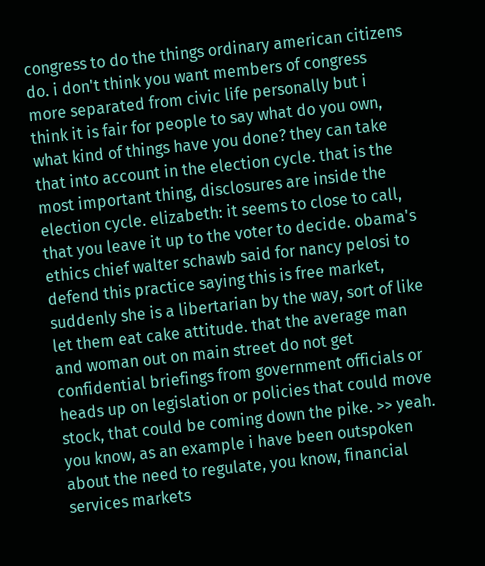congress to do the things ordinary american citizens do. i don't think you want members of congress more separated from civic life personally but i think it is fair for people to say what do you own, what kind of things have you done? they can take that into account in the election cycle. that is the most important thing, disclosures are inside the election cycle. elizabeth: it seems to close to call, that you leave it up to the voter to decide. obama's ethics chief walter schawb said for nancy pelosi to defend this practice saying this is free market, suddenly she is a libertarian by the way, sort of like let them eat cake attitude. that the average man and woman out on main street do not get confidential briefings from government officials or heads up on legislation or policies that could move stock, that could be coming down the pike. >> yeah. you know, as an example i have been outspoken about the need to regulate, you know, financial services markets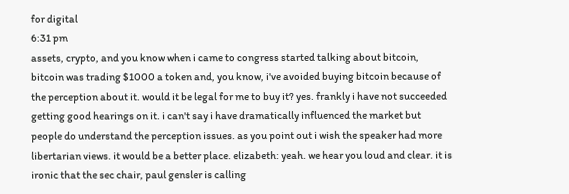for digital
6:31 pm
assets, crypto, and you know when i came to congress started talking about bitcoin, bitcoin was trading $1000 a token and, you know, i've avoided buying bitcoin because of the perception about it. would it be legal for me to buy it? yes. frankly i have not succeeded getting good hearings on it. i can't say i have dramatically influenced the market but people do understand the perception issues. as you point out i wish the speaker had more libertarian views. it would be a better place. elizabeth: yeah. we hear you loud and clear. it is ironic that the sec chair, paul gensler is calling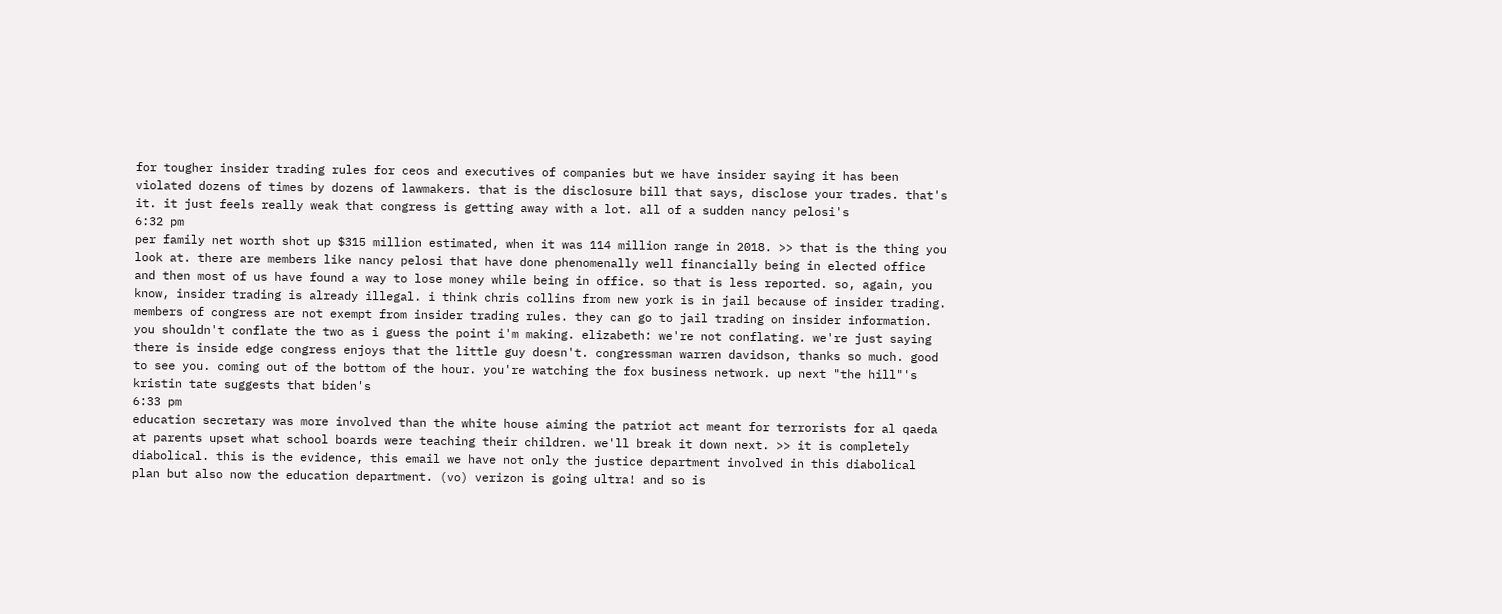for tougher insider trading rules for ceos and executives of companies but we have insider saying it has been violated dozens of times by dozens of lawmakers. that is the disclosure bill that says, disclose your trades. that's it. it just feels really weak that congress is getting away with a lot. all of a sudden nancy pelosi's
6:32 pm
per family net worth shot up $315 million estimated, when it was 114 million range in 2018. >> that is the thing you look at. there are members like nancy pelosi that have done phenomenally well financially being in elected office and then most of us have found a way to lose money while being in office. so that is less reported. so, again, you know, insider trading is already illegal. i think chris collins from new york is in jail because of insider trading. members of congress are not exempt from insider trading rules. they can go to jail trading on insider information. you shouldn't conflate the two as i guess the point i'm making. elizabeth: we're not conflating. we're just saying there is inside edge congress enjoys that the little guy doesn't. congressman warren davidson, thanks so much. good to see you. coming out of the bottom of the hour. you're watching the fox business network. up next "the hill"'s kristin tate suggests that biden's
6:33 pm
education secretary was more involved than the white house aiming the patriot act meant for terrorists for al qaeda at parents upset what school boards were teaching their children. we'll break it down next. >> it is completely diabolical. this is the evidence, this email we have not only the justice department involved in this diabolical plan but also now the education department. (vo) verizon is going ultra! and so is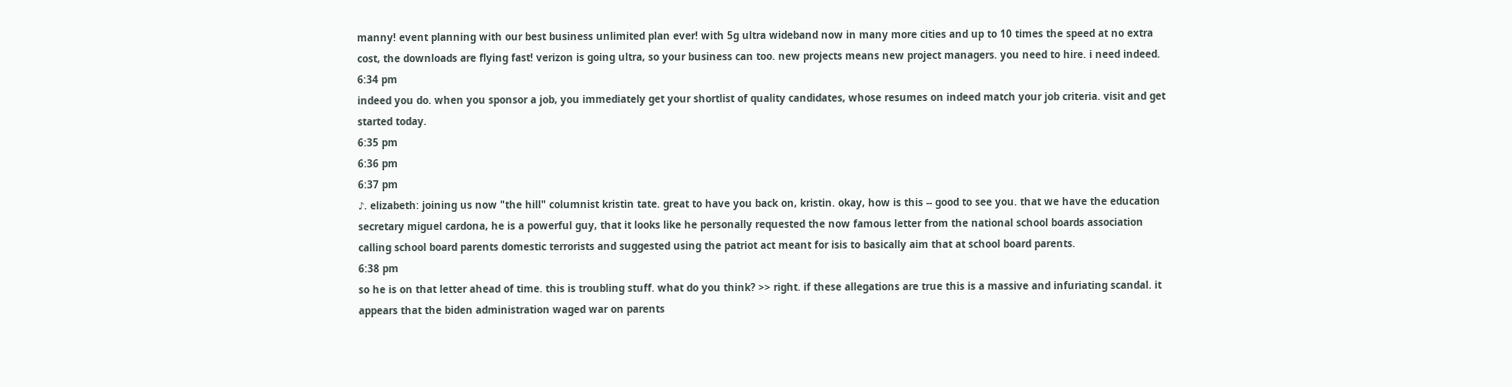manny! event planning with our best business unlimited plan ever! with 5g ultra wideband now in many more cities and up to 10 times the speed at no extra cost, the downloads are flying fast! verizon is going ultra, so your business can too. new projects means new project managers. you need to hire. i need indeed.
6:34 pm
indeed you do. when you sponsor a job, you immediately get your shortlist of quality candidates, whose resumes on indeed match your job criteria. visit and get started today.
6:35 pm
6:36 pm
6:37 pm
♪. elizabeth: joining us now "the hill" columnist kristin tate. great to have you back on, kristin. okay, how is this -- good to see you. that we have the education secretary miguel cardona, he is a powerful guy, that it looks like he personally requested the now famous letter from the national school boards association calling school board parents domestic terrorists and suggested using the patriot act meant for isis to basically aim that at school board parents.
6:38 pm
so he is on that letter ahead of time. this is troubling stuff. what do you think? >> right. if these allegations are true this is a massive and infuriating scandal. it appears that the biden administration waged war on parents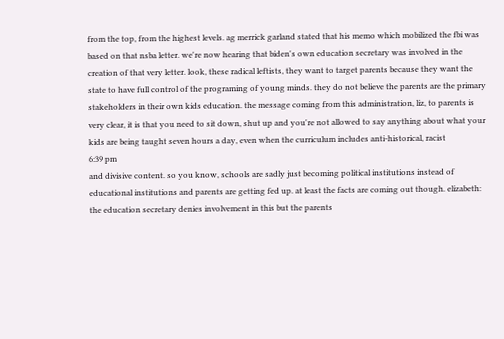from the top, from the highest levels. ag merrick garland stated that his memo which mobilized the fbi was based on that nsba letter. we're now hearing that biden's own education secretary was involved in the creation of that very letter. look, these radical leftists, they want to target parents because they want the state to have full control of the programing of young minds. they do not believe the parents are the primary stakeholders in their own kids education. the message coming from this administration, liz, to parents is very clear, it is that you need to sit down, shut up and you're not allowed to say anything about what your kids are being taught seven hours a day, even when the curriculum includes anti-historical, racist
6:39 pm
and divisive content. so you know, schools are sadly just becoming political institutions instead of educational institutions and parents are getting fed up. at least the facts are coming out though. elizabeth: the education secretary denies involvement in this but the parents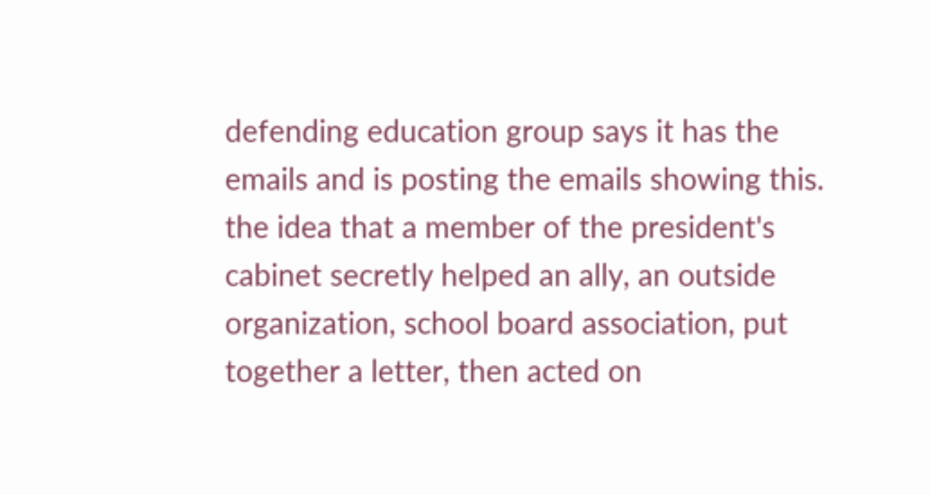defending education group says it has the emails and is posting the emails showing this. the idea that a member of the president's cabinet secretly helped an ally, an outside organization, school board association, put together a letter, then acted on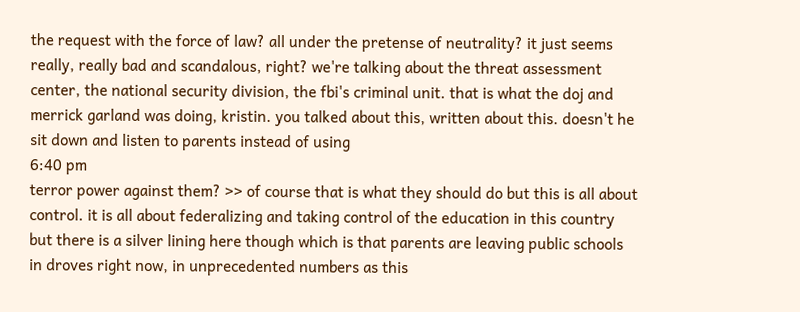the request with the force of law? all under the pretense of neutrality? it just seems really, really bad and scandalous, right? we're talking about the threat assessment center, the national security division, the fbi's criminal unit. that is what the doj and merrick garland was doing, kristin. you talked about this, written about this. doesn't he sit down and listen to parents instead of using
6:40 pm
terror power against them? >> of course that is what they should do but this is all about control. it is all about federalizing and taking control of the education in this country but there is a silver lining here though which is that parents are leaving public schools in droves right now, in unprecedented numbers as this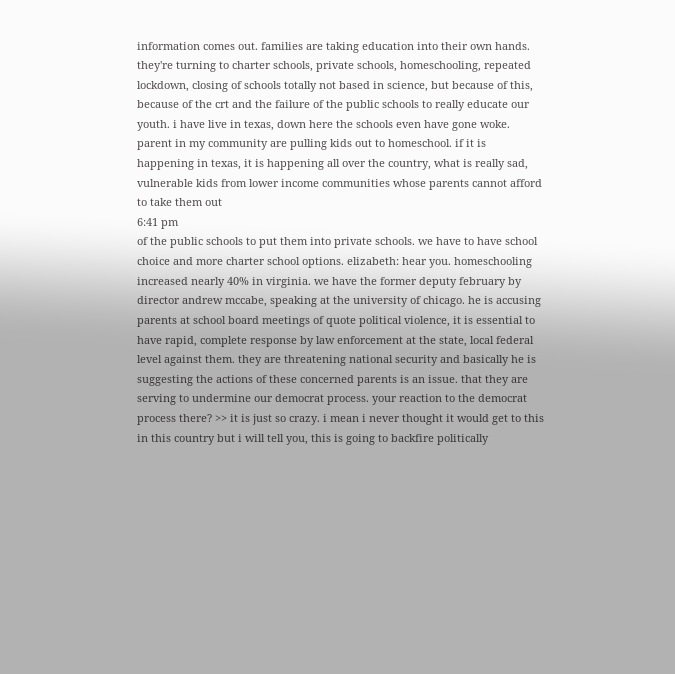information comes out. families are taking education into their own hands. they're turning to charter schools, private schools, homeschooling, repeated lockdown, closing of schools totally not based in science, but because of this, because of the crt and the failure of the public schools to really educate our youth. i have live in texas, down here the schools even have gone woke. parent in my community are pulling kids out to homeschool. if it is happening in texas, it is happening all over the country, what is really sad, vulnerable kids from lower income communities whose parents cannot afford to take them out
6:41 pm
of the public schools to put them into private schools. we have to have school choice and more charter school options. elizabeth: hear you. homeschooling increased nearly 40% in virginia. we have the former deputy february by director andrew mccabe, speaking at the university of chicago. he is accusing parents at school board meetings of quote political violence, it is essential to have rapid, complete response by law enforcement at the state, local federal level against them. they are threatening national security and basically he is suggesting the actions of these concerned parents is an issue. that they are serving to undermine our democrat process. your reaction to the democrat process there? >> it is just so crazy. i mean i never thought it would get to this in this country but i will tell you, this is going to backfire politically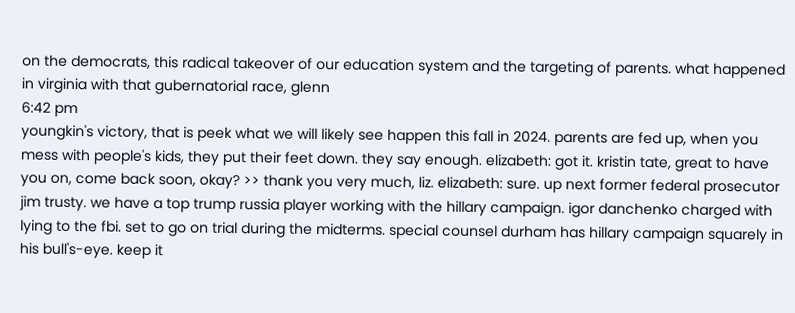on the democrats, this radical takeover of our education system and the targeting of parents. what happened in virginia with that gubernatorial race, glenn
6:42 pm
youngkin's victory, that is peek what we will likely see happen this fall in 2024. parents are fed up, when you mess with people's kids, they put their feet down. they say enough. elizabeth: got it. kristin tate, great to have you on, come back soon, okay? >> thank you very much, liz. elizabeth: sure. up next former federal prosecutor jim trusty. we have a top trump russia player working with the hillary campaign. igor danchenko charged with lying to the fbi. set to go on trial during the midterms. special counsel durham has hillary campaign squarely in his bull's-eye. keep it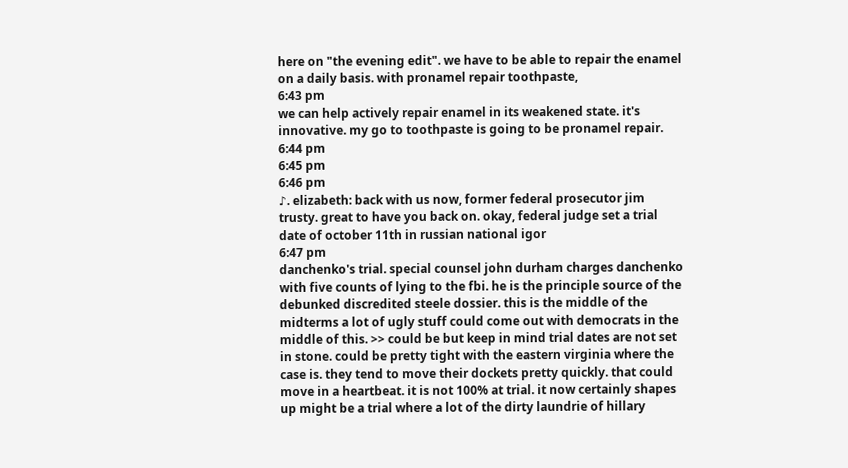here on "the evening edit". we have to be able to repair the enamel on a daily basis. with pronamel repair toothpaste,
6:43 pm
we can help actively repair enamel in its weakened state. it's innovative. my go to toothpaste is going to be pronamel repair.
6:44 pm
6:45 pm
6:46 pm
♪. elizabeth: back with us now, former federal prosecutor jim trusty. great to have you back on. okay, federal judge set a trial date of october 11th in russian national igor
6:47 pm
danchenko's trial. special counsel john durham charges danchenko with five counts of lying to the fbi. he is the principle source of the debunked discredited steele dossier. this is the middle of the midterms a lot of ugly stuff could come out with democrats in the middle of this. >> could be but keep in mind trial dates are not set in stone. could be pretty tight with the eastern virginia where the case is. they tend to move their dockets pretty quickly. that could move in a heartbeat. it is not 100% at trial. it now certainly shapes up might be a trial where a lot of the dirty laundrie of hillary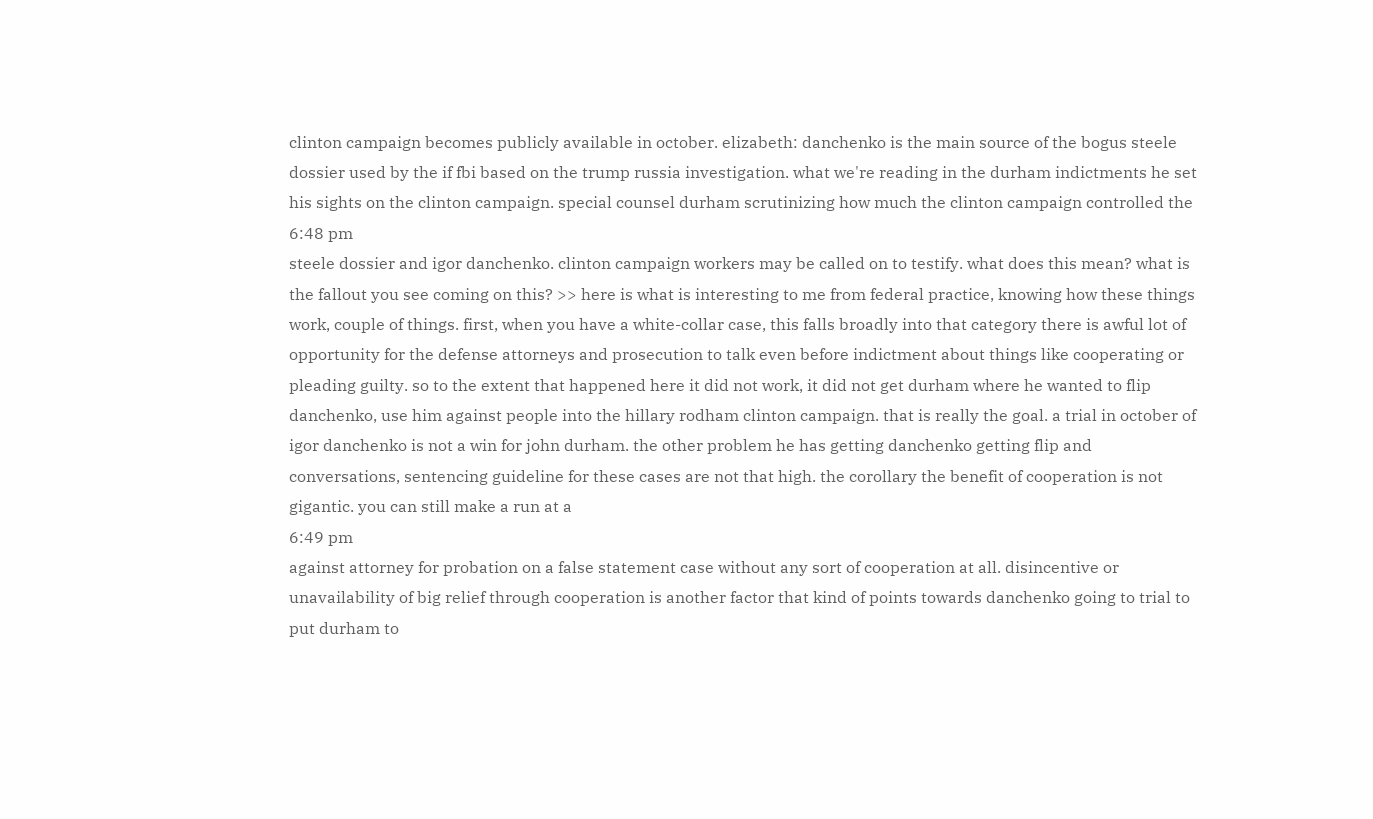clinton campaign becomes publicly available in october. elizabeth: danchenko is the main source of the bogus steele dossier used by the if fbi based on the trump russia investigation. what we're reading in the durham indictments he set his sights on the clinton campaign. special counsel durham scrutinizing how much the clinton campaign controlled the
6:48 pm
steele dossier and igor danchenko. clinton campaign workers may be called on to testify. what does this mean? what is the fallout you see coming on this? >> here is what is interesting to me from federal practice, knowing how these things work, couple of things. first, when you have a white-collar case, this falls broadly into that category there is awful lot of opportunity for the defense attorneys and prosecution to talk even before indictment about things like cooperating or pleading guilty. so to the extent that happened here it did not work, it did not get durham where he wanted to flip danchenko, use him against people into the hillary rodham clinton campaign. that is really the goal. a trial in october of igor danchenko is not a win for john durham. the other problem he has getting danchenko getting flip and conversations, sentencing guideline for these cases are not that high. the corollary the benefit of cooperation is not gigantic. you can still make a run at a
6:49 pm
against attorney for probation on a false statement case without any sort of cooperation at all. disincentive or unavailability of big relief through cooperation is another factor that kind of points towards danchenko going to trial to put durham to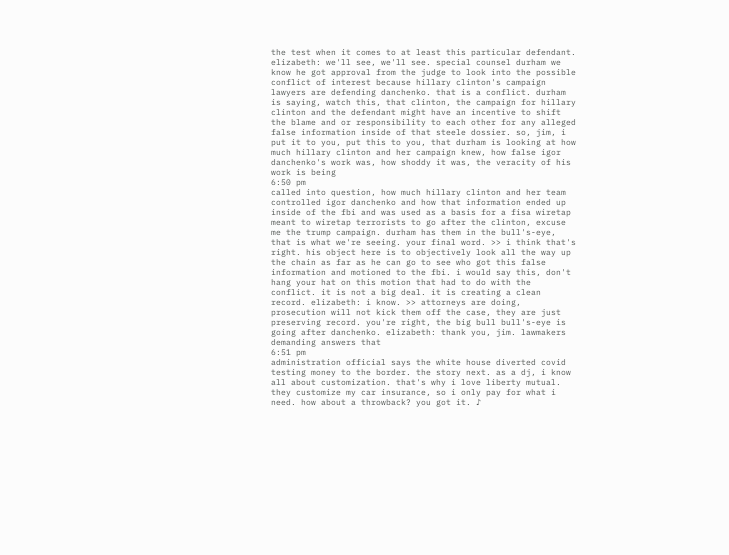the test when it comes to at least this particular defendant. elizabeth: we'll see, we'll see. special counsel durham we know he got approval from the judge to look into the possible conflict of interest because hillary clinton's campaign lawyers are defending danchenko. that is a conflict. durham is saying, watch this, that clinton, the campaign for hillary clinton and the defendant might have an incentive to shift the blame and or responsibility to each other for any alleged false information inside of that steele dossier. so, jim, i put it to you, put this to you, that durham is looking at how much hillary clinton and her campaign knew, how false igor danchenko's work was, how shoddy it was, the veracity of his work is being
6:50 pm
called into question, how much hillary clinton and her team controlled igor danchenko and how that information ended up inside of the fbi and was used as a basis for a fisa wiretap meant to wiretap terrorists to go after the clinton, excuse me the trump campaign. durham has them in the bull's-eye, that is what we're seeing. your final word. >> i think that's right. his object here is to objectively look all the way up the chain as far as he can go to see who got this false information and motioned to the fbi. i would say this, don't hang your hat on this motion that had to do with the conflict. it is not a big deal. it is creating a clean record. elizabeth: i know. >> attorneys are doing, prosecution will not kick them off the case, they are just preserving record. you're right, the big bull bull's-eye is going after danchenko. elizabeth: thank you, jim. lawmakers demanding answers that
6:51 pm
administration official says the white house diverted covid testing money to the border. the story next. as a dj, i know all about customization. that's why i love liberty mutual. they customize my car insurance, so i only pay for what i need. how about a throwback? you got it. ♪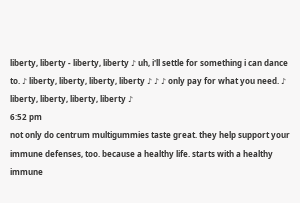liberty, liberty - liberty, liberty ♪ uh, i'll settle for something i can dance to. ♪ liberty, liberty, liberty, liberty ♪ ♪ ♪ only pay for what you need. ♪ liberty, liberty, liberty, liberty ♪
6:52 pm
not only do centrum multigummies taste great. they help support your immune defenses, too. because a healthy life. starts with a healthy immune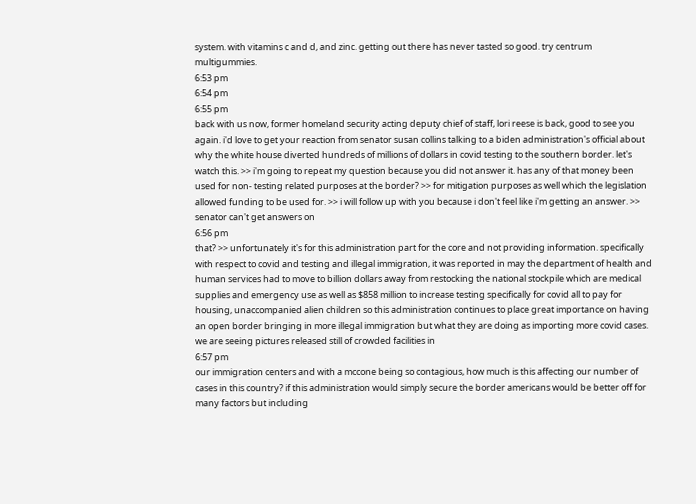system. with vitamins c and d, and zinc. getting out there has never tasted so good. try centrum multigummies.
6:53 pm
6:54 pm
6:55 pm
back with us now, former homeland security acting deputy chief of staff, lori reese is back, good to see you again. i'd love to get your reaction from senator susan collins talking to a biden administration's official about why the white house diverted hundreds of millions of dollars in covid testing to the southern border. let's watch this. >> i'm going to repeat my question because you did not answer it. has any of that money been used for non- testing related purposes at the border? >> for mitigation purposes as well which the legislation allowed funding to be used for. >> i will follow up with you because i don't feel like i'm getting an answer. >> senator can't get answers on
6:56 pm
that? >> unfortunately it's for this administration part for the core and not providing information. specifically with respect to covid and testing and illegal immigration, it was reported in may the department of health and human services had to move to billion dollars away from restocking the national stockpile which are medical supplies and emergency use as well as $858 million to increase testing specifically for covid all to pay for housing, unaccompanied alien children so this administration continues to place great importance on having an open border bringing in more illegal immigration but what they are doing as importing more covid cases. we are seeing pictures released still of crowded facilities in
6:57 pm
our immigration centers and with a mccone being so contagious, how much is this affecting our number of cases in this country? if this administration would simply secure the border americans would be better off for many factors but including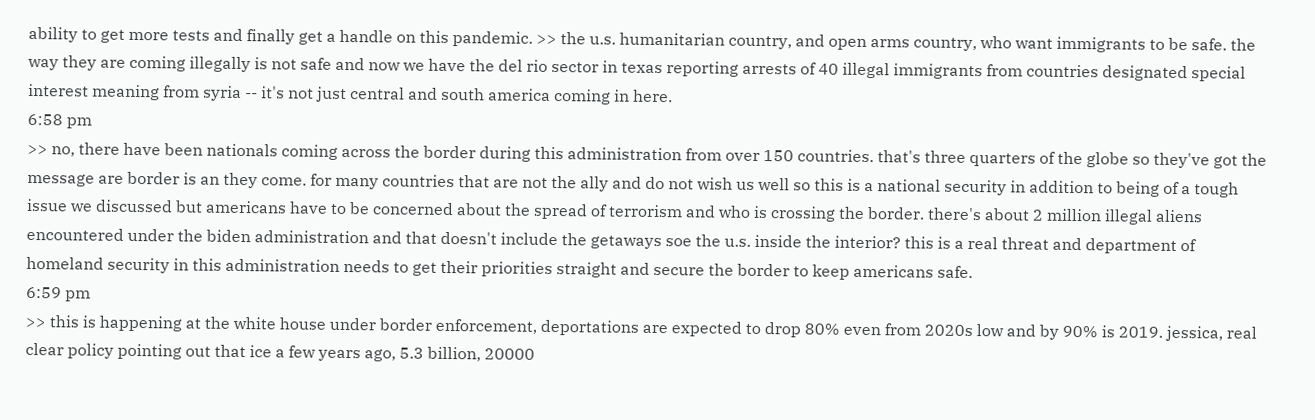ability to get more tests and finally get a handle on this pandemic. >> the u.s. humanitarian country, and open arms country, who want immigrants to be safe. the way they are coming illegally is not safe and now we have the del rio sector in texas reporting arrests of 40 illegal immigrants from countries designated special interest meaning from syria -- it's not just central and south america coming in here.
6:58 pm
>> no, there have been nationals coming across the border during this administration from over 150 countries. that's three quarters of the globe so they've got the message are border is an they come. for many countries that are not the ally and do not wish us well so this is a national security in addition to being of a tough issue we discussed but americans have to be concerned about the spread of terrorism and who is crossing the border. there's about 2 million illegal aliens encountered under the biden administration and that doesn't include the getaways soe the u.s. inside the interior? this is a real threat and department of homeland security in this administration needs to get their priorities straight and secure the border to keep americans safe.
6:59 pm
>> this is happening at the white house under border enforcement, deportations are expected to drop 80% even from 2020s low and by 90% is 2019. jessica, real clear policy pointing out that ice a few years ago, 5.3 billion, 20000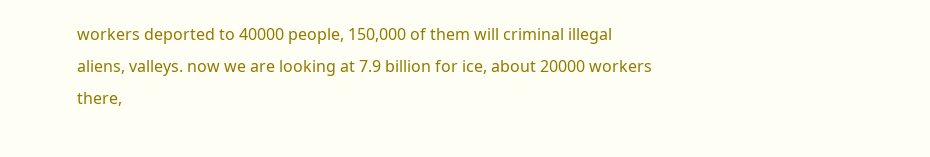workers deported to 40000 people, 150,000 of them will criminal illegal aliens, valleys. now we are looking at 7.9 billion for ice, about 20000 workers there,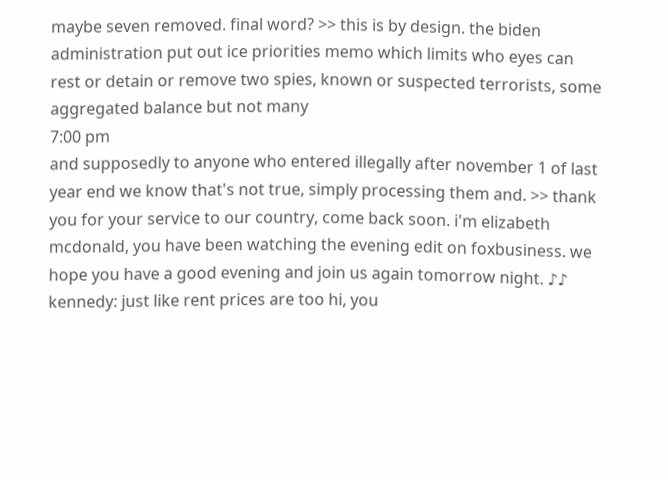maybe seven removed. final word? >> this is by design. the biden administration put out ice priorities memo which limits who eyes can rest or detain or remove two spies, known or suspected terrorists, some aggregated balance but not many
7:00 pm
and supposedly to anyone who entered illegally after november 1 of last year end we know that's not true, simply processing them and. >> thank you for your service to our country, come back soon. i'm elizabeth mcdonald, you have been watching the evening edit on foxbusiness. we hope you have a good evening and join us again tomorrow night. ♪♪ kennedy: just like rent prices are too hi, you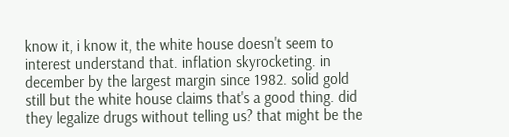know it, i know it, the white house doesn't seem to interest understand that. inflation skyrocketing. in december by the largest margin since 1982. solid gold still but the white house claims that's a good thing. did they legalize drugs without telling us? that might be the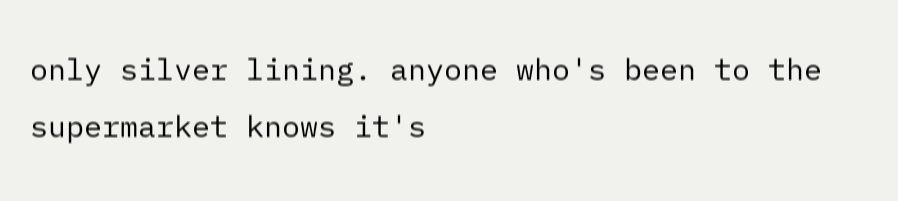only silver lining. anyone who's been to the supermarket knows it's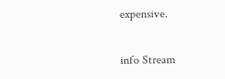expensive.


info Stream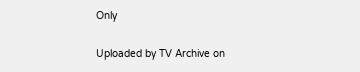Only

Uploaded by TV Archive on